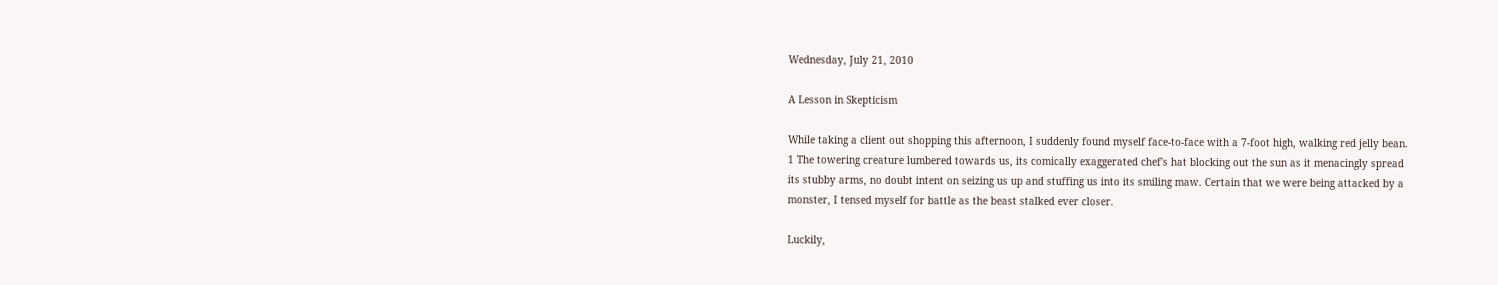Wednesday, July 21, 2010

A Lesson in Skepticism

While taking a client out shopping this afternoon, I suddenly found myself face-to-face with a 7-foot high, walking red jelly bean. 1 The towering creature lumbered towards us, its comically exaggerated chef's hat blocking out the sun as it menacingly spread its stubby arms, no doubt intent on seizing us up and stuffing us into its smiling maw. Certain that we were being attacked by a monster, I tensed myself for battle as the beast stalked ever closer.

Luckily,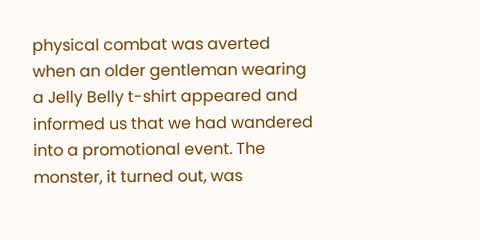physical combat was averted when an older gentleman wearing a Jelly Belly t-shirt appeared and informed us that we had wandered into a promotional event. The monster, it turned out, was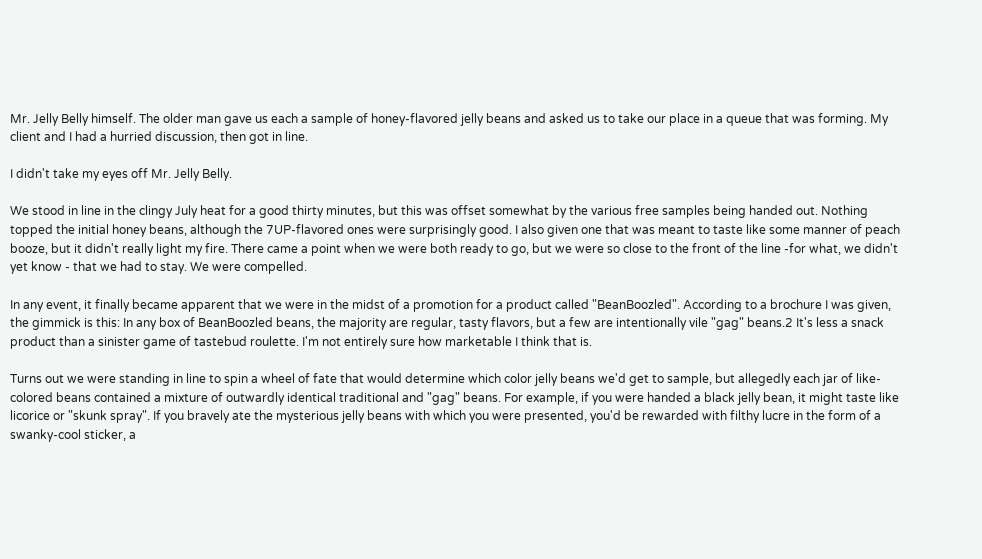Mr. Jelly Belly himself. The older man gave us each a sample of honey-flavored jelly beans and asked us to take our place in a queue that was forming. My client and I had a hurried discussion, then got in line.

I didn't take my eyes off Mr. Jelly Belly.

We stood in line in the clingy July heat for a good thirty minutes, but this was offset somewhat by the various free samples being handed out. Nothing topped the initial honey beans, although the 7UP-flavored ones were surprisingly good. I also given one that was meant to taste like some manner of peach booze, but it didn't really light my fire. There came a point when we were both ready to go, but we were so close to the front of the line -for what, we didn't yet know - that we had to stay. We were compelled.

In any event, it finally became apparent that we were in the midst of a promotion for a product called "BeanBoozled". According to a brochure I was given, the gimmick is this: In any box of BeanBoozled beans, the majority are regular, tasty flavors, but a few are intentionally vile "gag" beans.2 It's less a snack product than a sinister game of tastebud roulette. I'm not entirely sure how marketable I think that is.

Turns out we were standing in line to spin a wheel of fate that would determine which color jelly beans we'd get to sample, but allegedly each jar of like-colored beans contained a mixture of outwardly identical traditional and "gag" beans. For example, if you were handed a black jelly bean, it might taste like licorice or "skunk spray". If you bravely ate the mysterious jelly beans with which you were presented, you'd be rewarded with filthy lucre in the form of a swanky-cool sticker, a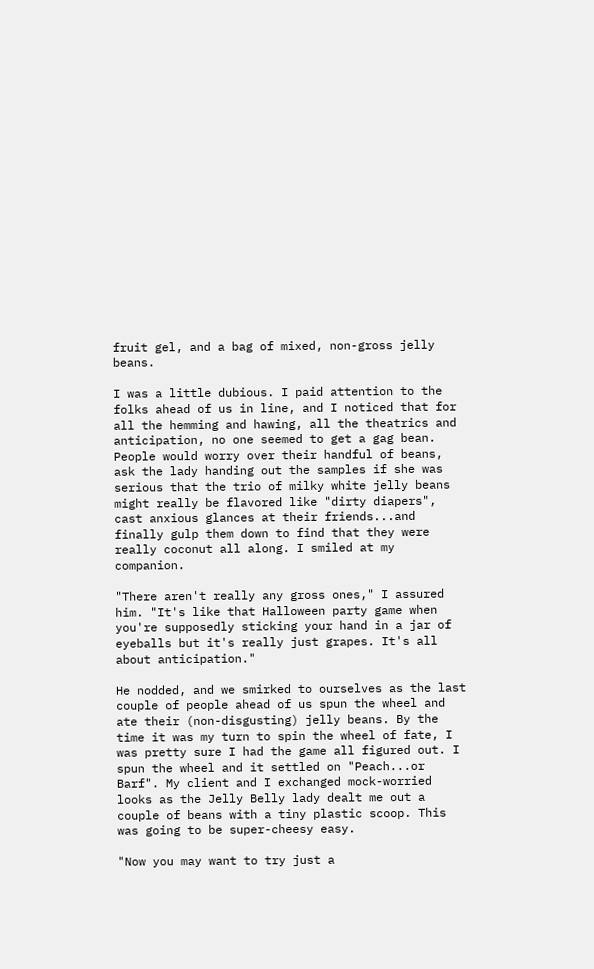fruit gel, and a bag of mixed, non-gross jelly beans.

I was a little dubious. I paid attention to the folks ahead of us in line, and I noticed that for all the hemming and hawing, all the theatrics and anticipation, no one seemed to get a gag bean. People would worry over their handful of beans, ask the lady handing out the samples if she was serious that the trio of milky white jelly beans might really be flavored like "dirty diapers", cast anxious glances at their friends...and finally gulp them down to find that they were really coconut all along. I smiled at my companion.

"There aren't really any gross ones," I assured him. "It's like that Halloween party game when you're supposedly sticking your hand in a jar of eyeballs but it's really just grapes. It's all about anticipation."

He nodded, and we smirked to ourselves as the last couple of people ahead of us spun the wheel and ate their (non-disgusting) jelly beans. By the time it was my turn to spin the wheel of fate, I was pretty sure I had the game all figured out. I spun the wheel and it settled on "Peach...or Barf". My client and I exchanged mock-worried looks as the Jelly Belly lady dealt me out a couple of beans with a tiny plastic scoop. This was going to be super-cheesy easy.

"Now you may want to try just a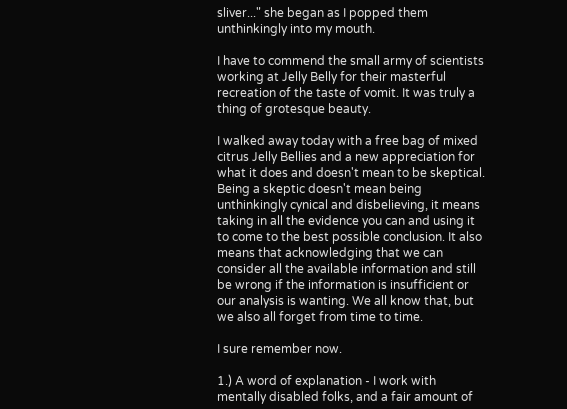sliver..." she began as I popped them unthinkingly into my mouth.

I have to commend the small army of scientists working at Jelly Belly for their masterful recreation of the taste of vomit. It was truly a thing of grotesque beauty.

I walked away today with a free bag of mixed citrus Jelly Bellies and a new appreciation for what it does and doesn't mean to be skeptical. Being a skeptic doesn't mean being unthinkingly cynical and disbelieving, it means taking in all the evidence you can and using it to come to the best possible conclusion. It also means that acknowledging that we can consider all the available information and still be wrong if the information is insufficient or our analysis is wanting. We all know that, but we also all forget from time to time.

I sure remember now.

1.) A word of explanation - I work with mentally disabled folks, and a fair amount of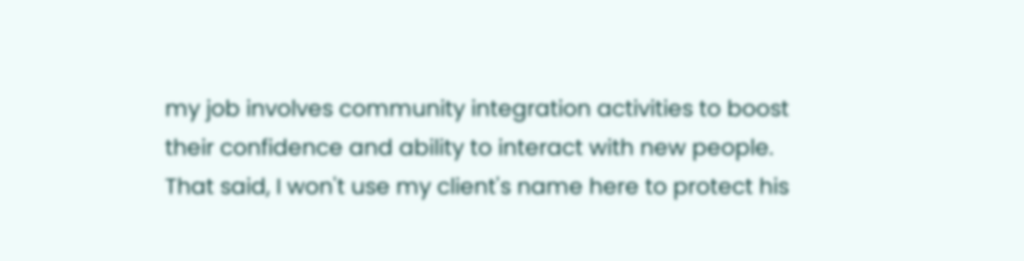my job involves community integration activities to boost their confidence and ability to interact with new people. That said, I won't use my client's name here to protect his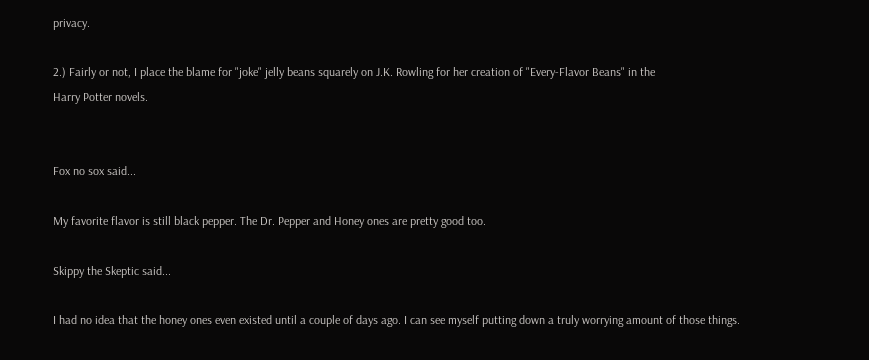privacy.

2.) Fairly or not, I place the blame for "joke" jelly beans squarely on J.K. Rowling for her creation of "Every-Flavor Beans" in the
Harry Potter novels.


Fox no sox said...

My favorite flavor is still black pepper. The Dr. Pepper and Honey ones are pretty good too.

Skippy the Skeptic said...

I had no idea that the honey ones even existed until a couple of days ago. I can see myself putting down a truly worrying amount of those things.